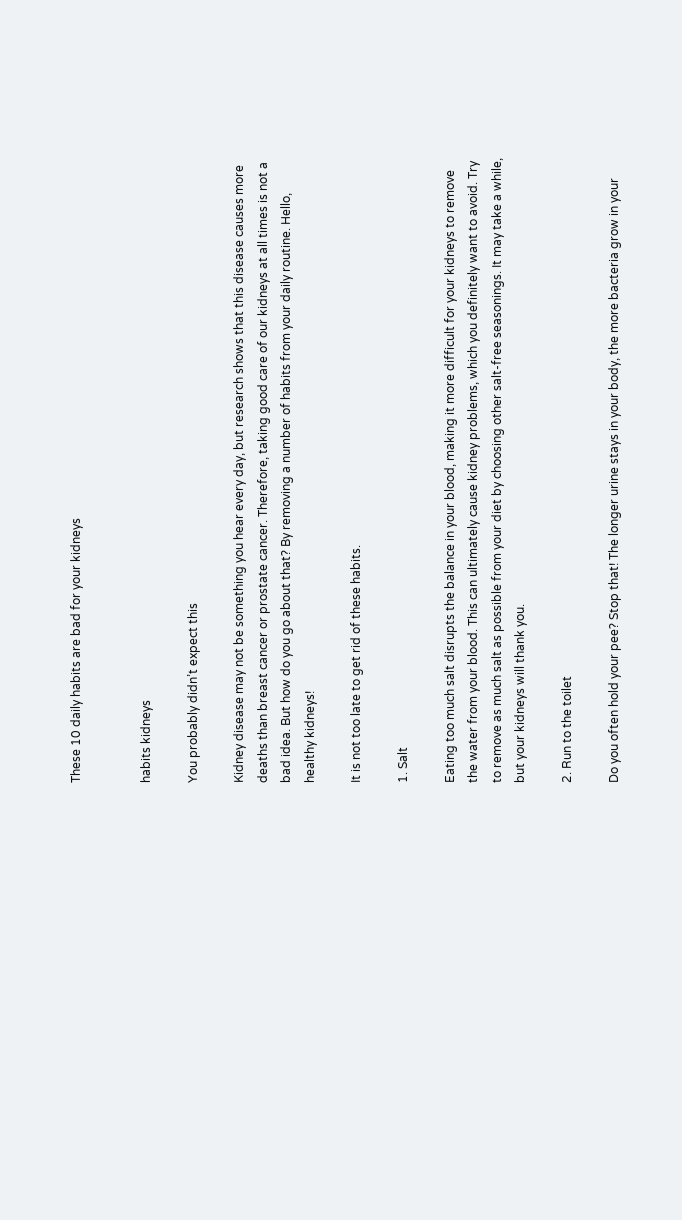These 10 daily habits are bad for your kidneys


habits kidneys

You probably didn’t expect this

Kidney disease may not be something you hear every day, but research shows that this disease causes more deaths than breast cancer or prostate cancer. Therefore, taking good care of our kidneys at all times is not a bad idea. But how do you go about that? By removing a number of habits from your daily routine. Hello, healthy kidneys!

It is not too late to get rid of these habits.

1. Salt

Eating too much salt disrupts the balance in your blood, making it more difficult for your kidneys to remove the water from your blood. This can ultimately cause kidney problems, which you definitely want to avoid. Try to remove as much salt as possible from your diet by choosing other salt-free seasonings. It may take a while, but your kidneys will thank you.

2. Run to the toilet

Do you often hold your pee? Stop that! The longer urine stays in your body, the more bacteria grow in your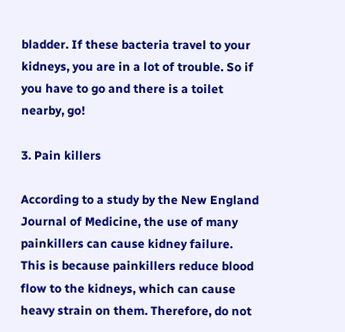bladder. If these bacteria travel to your kidneys, you are in a lot of trouble. So if you have to go and there is a toilet nearby, go!

3. Pain killers

According to a study by the New England Journal of Medicine, the use of many painkillers can cause kidney failure. This is because painkillers reduce blood flow to the kidneys, which can cause heavy strain on them. Therefore, do not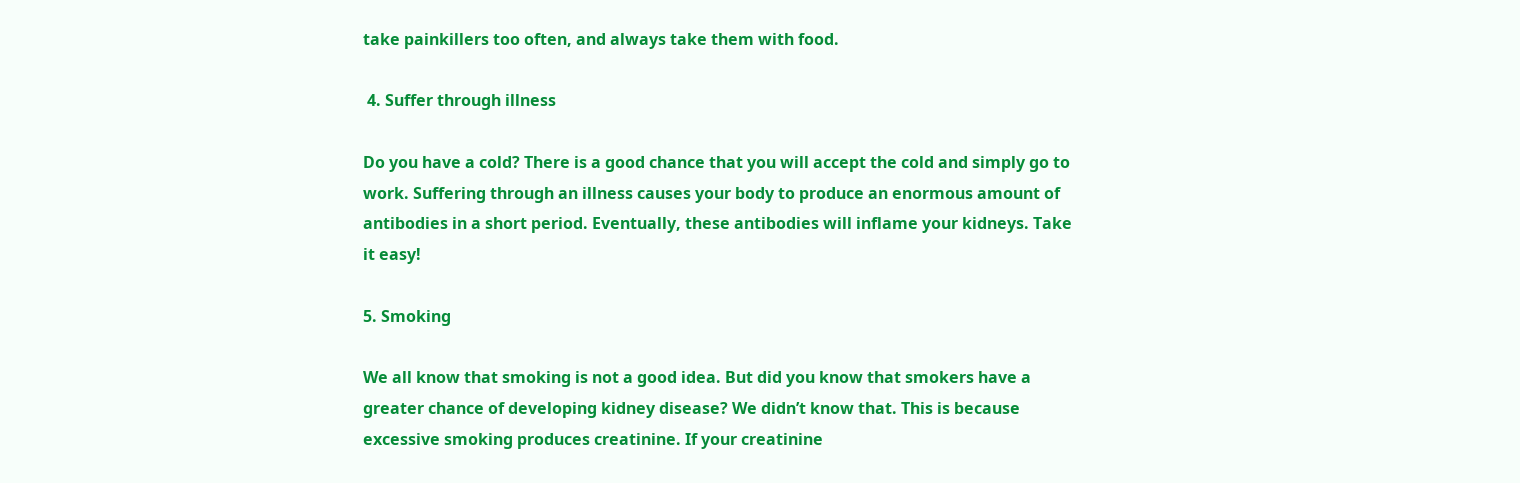take painkillers too often, and always take them with food.

 4. Suffer through illness

Do you have a cold? There is a good chance that you will accept the cold and simply go to work. Suffering through an illness causes your body to produce an enormous amount of antibodies in a short period. Eventually, these antibodies will inflame your kidneys. Take it easy!

5. Smoking

We all know that smoking is not a good idea. But did you know that smokers have a greater chance of developing kidney disease? We didn’t know that. This is because excessive smoking produces creatinine. If your creatinine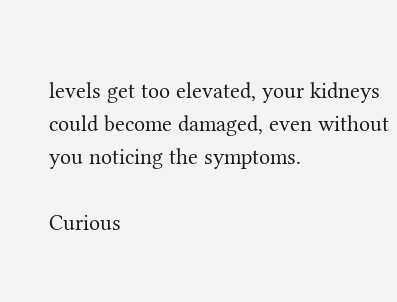levels get too elevated, your kidneys could become damaged, even without you noticing the symptoms.

Curious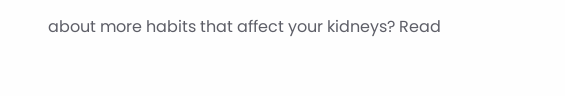about more habits that affect your kidneys? Read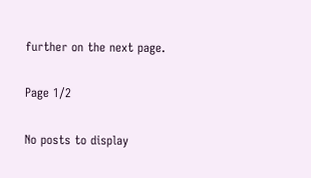further on the next page.

Page 1/2

No posts to display